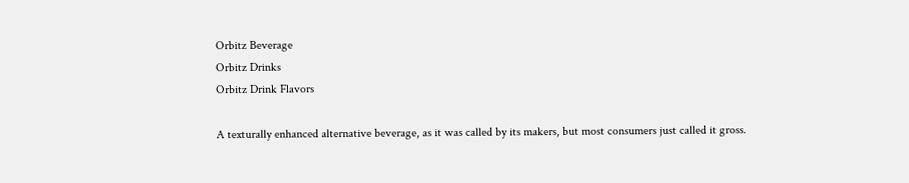Orbitz Beverage
Orbitz Drinks
Orbitz Drink Flavors

A texturally enhanced alternative beverage, as it was called by its makers, but most consumers just called it gross.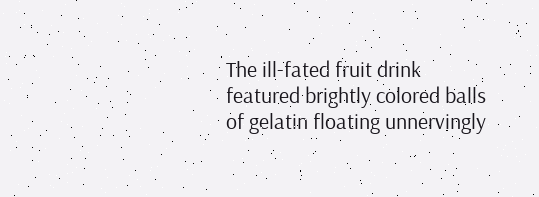The ill-fated fruit drink featured brightly colored balls of gelatin floating unnervingly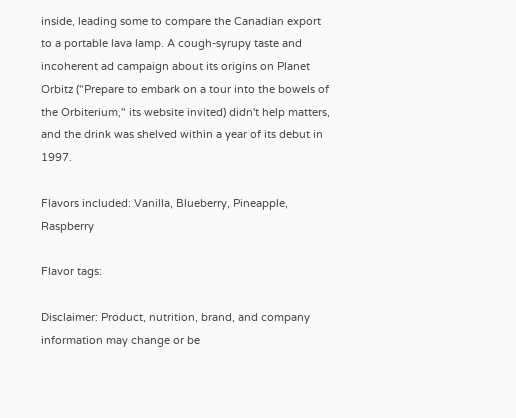inside, leading some to compare the Canadian export to a portable lava lamp. A cough-syrupy taste and incoherent ad campaign about its origins on Planet Orbitz ("Prepare to embark on a tour into the bowels of the Orbiterium," its website invited) didn't help matters, and the drink was shelved within a year of its debut in 1997.

Flavors included: Vanilla, Blueberry, Pineapple, Raspberry

Flavor tags:

Disclaimer: Product, nutrition, brand, and company information may change or be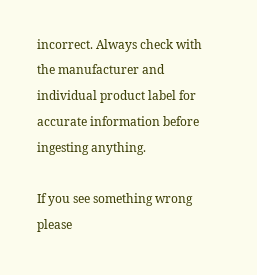incorrect. Always check with the manufacturer and individual product label for accurate information before ingesting anything.

If you see something wrong please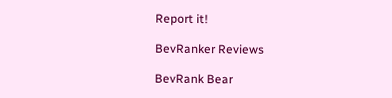Report it!

BevRanker Reviews

BevRank Bear